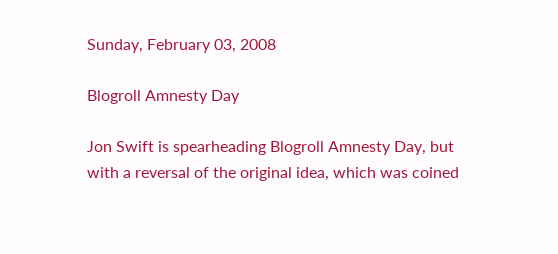Sunday, February 03, 2008

Blogroll Amnesty Day

Jon Swift is spearheading Blogroll Amnesty Day, but with a reversal of the original idea, which was coined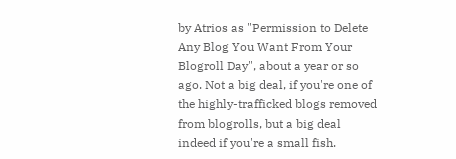by Atrios as "Permission to Delete Any Blog You Want From Your Blogroll Day", about a year or so ago. Not a big deal, if you're one of the highly-trafficked blogs removed from blogrolls, but a big deal indeed if you're a small fish.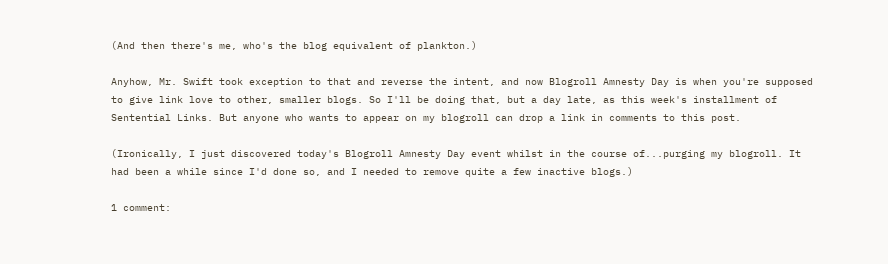(And then there's me, who's the blog equivalent of plankton.)

Anyhow, Mr. Swift took exception to that and reverse the intent, and now Blogroll Amnesty Day is when you're supposed to give link love to other, smaller blogs. So I'll be doing that, but a day late, as this week's installment of Sentential Links. But anyone who wants to appear on my blogroll can drop a link in comments to this post.

(Ironically, I just discovered today's Blogroll Amnesty Day event whilst in the course of...purging my blogroll. It had been a while since I'd done so, and I needed to remove quite a few inactive blogs.)

1 comment: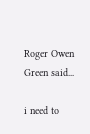Roger Owen Green said...

i need to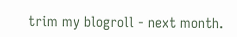trim my blogroll - next month.